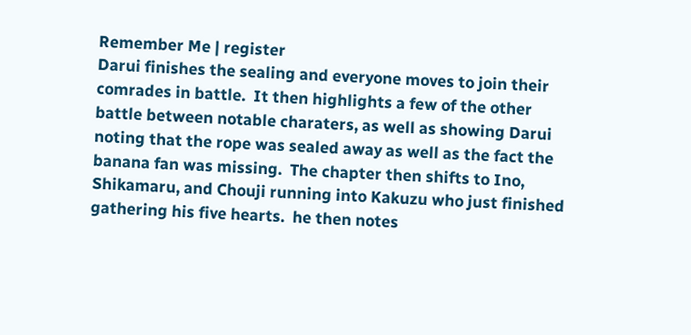Remember Me | register
Darui finishes the sealing and everyone moves to join their comrades in battle.  It then highlights a few of the other battle between notable charaters, as well as showing Darui noting that the rope was sealed away as well as the fact the banana fan was missing.  The chapter then shifts to Ino, Shikamaru, and Chouji running into Kakuzu who just finished gathering his five hearts.  he then notes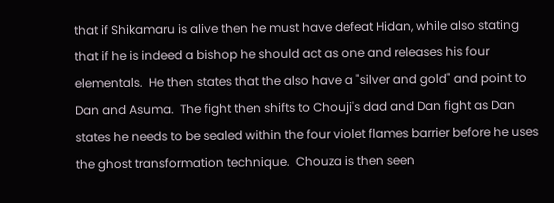that if Shikamaru is alive then he must have defeat Hidan, while also stating that if he is indeed a bishop he should act as one and releases his four elementals.  He then states that the also have a "silver and gold" and point to Dan and Asuma.  The fight then shifts to Chouji's dad and Dan fight as Dan states he needs to be sealed within the four violet flames barrier before he uses the ghost transformation technique.  Chouza is then seen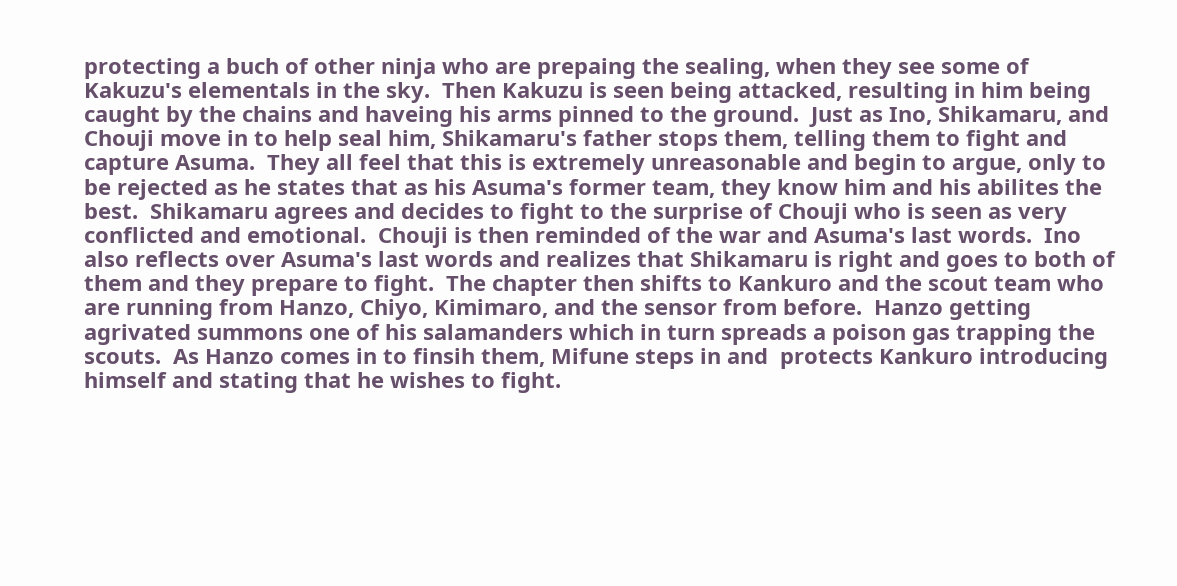protecting a buch of other ninja who are prepaing the sealing, when they see some of Kakuzu's elementals in the sky.  Then Kakuzu is seen being attacked, resulting in him being caught by the chains and haveing his arms pinned to the ground.  Just as Ino, Shikamaru, and Chouji move in to help seal him, Shikamaru's father stops them, telling them to fight and capture Asuma.  They all feel that this is extremely unreasonable and begin to argue, only to be rejected as he states that as his Asuma's former team, they know him and his abilites the best.  Shikamaru agrees and decides to fight to the surprise of Chouji who is seen as very conflicted and emotional.  Chouji is then reminded of the war and Asuma's last words.  Ino also reflects over Asuma's last words and realizes that Shikamaru is right and goes to both of them and they prepare to fight.  The chapter then shifts to Kankuro and the scout team who are running from Hanzo, Chiyo, Kimimaro, and the sensor from before.  Hanzo getting agrivated summons one of his salamanders which in turn spreads a poison gas trapping the scouts.  As Hanzo comes in to finsih them, Mifune steps in and  protects Kankuro introducing himself and stating that he wishes to fight.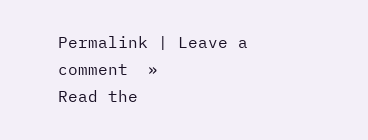Permalink | Leave a comment  »
Read the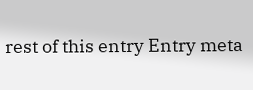rest of this entry Entry meta